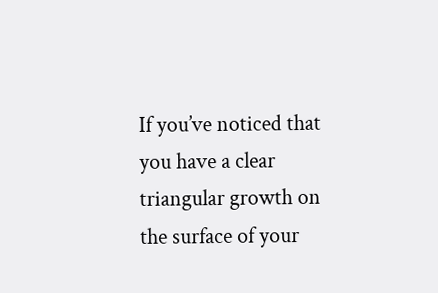If you’ve noticed that you have a clear triangular growth on the surface of your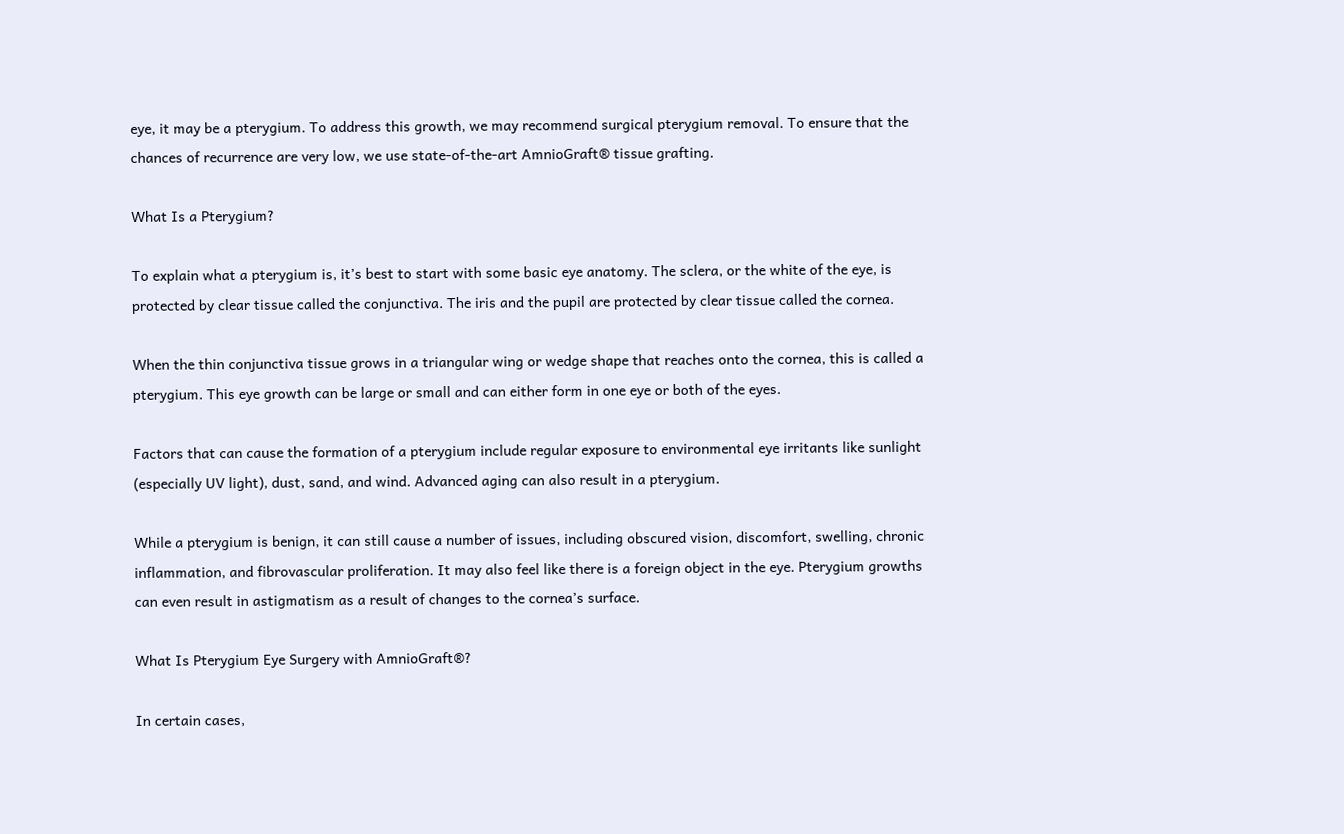eye, it may be a pterygium. To address this growth, we may recommend surgical pterygium removal. To ensure that the chances of recurrence are very low, we use state-of-the-art AmnioGraft® tissue grafting.

What Is a Pterygium?

To explain what a pterygium is, it’s best to start with some basic eye anatomy. The sclera, or the white of the eye, is protected by clear tissue called the conjunctiva. The iris and the pupil are protected by clear tissue called the cornea.

When the thin conjunctiva tissue grows in a triangular wing or wedge shape that reaches onto the cornea, this is called a pterygium. This eye growth can be large or small and can either form in one eye or both of the eyes.

Factors that can cause the formation of a pterygium include regular exposure to environmental eye irritants like sunlight (especially UV light), dust, sand, and wind. Advanced aging can also result in a pterygium.

While a pterygium is benign, it can still cause a number of issues, including obscured vision, discomfort, swelling, chronic inflammation, and fibrovascular proliferation. It may also feel like there is a foreign object in the eye. Pterygium growths can even result in astigmatism as a result of changes to the cornea’s surface.

What Is Pterygium Eye Surgery with AmnioGraft®?

In certain cases,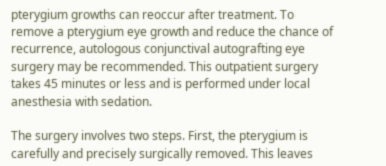pterygium growths can reoccur after treatment. To remove a pterygium eye growth and reduce the chance of recurrence, autologous conjunctival autografting eye surgery may be recommended. This outpatient surgery takes 45 minutes or less and is performed under local anesthesia with sedation.

The surgery involves two steps. First, the pterygium is carefully and precisely surgically removed. This leaves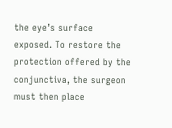the eye’s surface exposed. To restore the protection offered by the conjunctiva, the surgeon must then place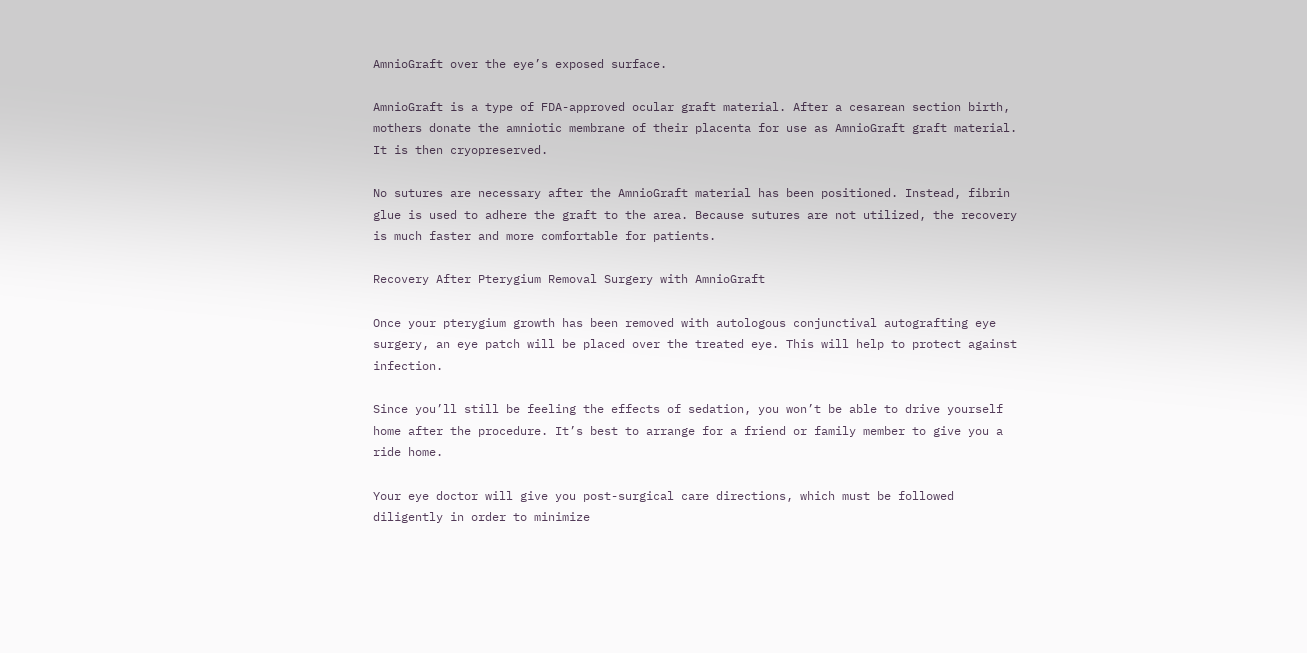AmnioGraft over the eye’s exposed surface.

AmnioGraft is a type of FDA-approved ocular graft material. After a cesarean section birth, mothers donate the amniotic membrane of their placenta for use as AmnioGraft graft material. It is then cryopreserved.

No sutures are necessary after the AmnioGraft material has been positioned. Instead, fibrin glue is used to adhere the graft to the area. Because sutures are not utilized, the recovery is much faster and more comfortable for patients.

Recovery After Pterygium Removal Surgery with AmnioGraft

Once your pterygium growth has been removed with autologous conjunctival autografting eye surgery, an eye patch will be placed over the treated eye. This will help to protect against infection.

Since you’ll still be feeling the effects of sedation, you won’t be able to drive yourself home after the procedure. It’s best to arrange for a friend or family member to give you a ride home.

Your eye doctor will give you post-surgical care directions, which must be followed diligently in order to minimize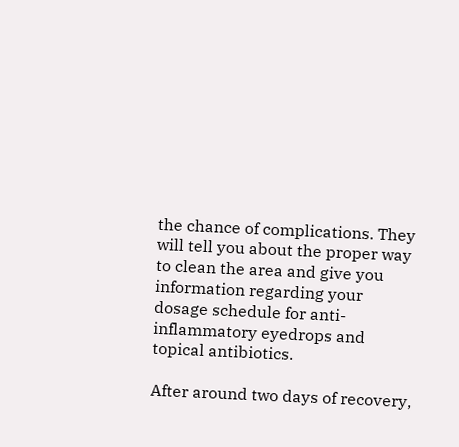the chance of complications. They will tell you about the proper way to clean the area and give you information regarding your dosage schedule for anti-inflammatory eyedrops and topical antibiotics.

After around two days of recovery,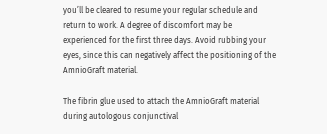you’ll be cleared to resume your regular schedule and return to work. A degree of discomfort may be experienced for the first three days. Avoid rubbing your eyes, since this can negatively affect the positioning of the AmnioGraft material.

The fibrin glue used to attach the AmnioGraft material during autologous conjunctival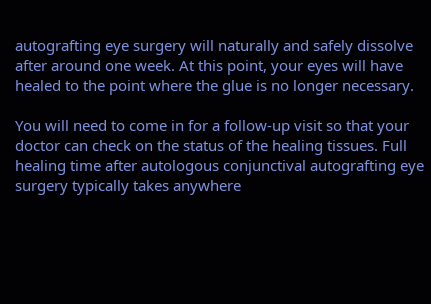autografting eye surgery will naturally and safely dissolve after around one week. At this point, your eyes will have healed to the point where the glue is no longer necessary.

You will need to come in for a follow-up visit so that your doctor can check on the status of the healing tissues. Full healing time after autologous conjunctival autografting eye surgery typically takes anywhere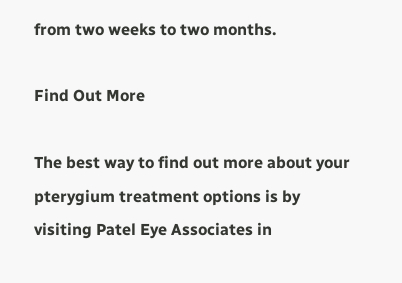from two weeks to two months.

Find Out More

The best way to find out more about your pterygium treatment options is by visiting Patel Eye Associates in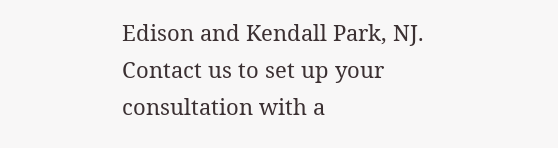Edison and Kendall Park, NJ. Contact us to set up your consultation with a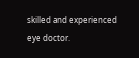skilled and experienced eye doctor.